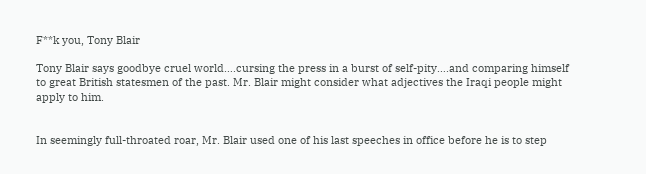F**k you, Tony Blair

Tony Blair says goodbye cruel world….cursing the press in a burst of self-pity….and comparing himself to great British statesmen of the past. Mr. Blair might consider what adjectives the Iraqi people might apply to him.


In seemingly full-throated roar, Mr. Blair used one of his last speeches in office before he is to step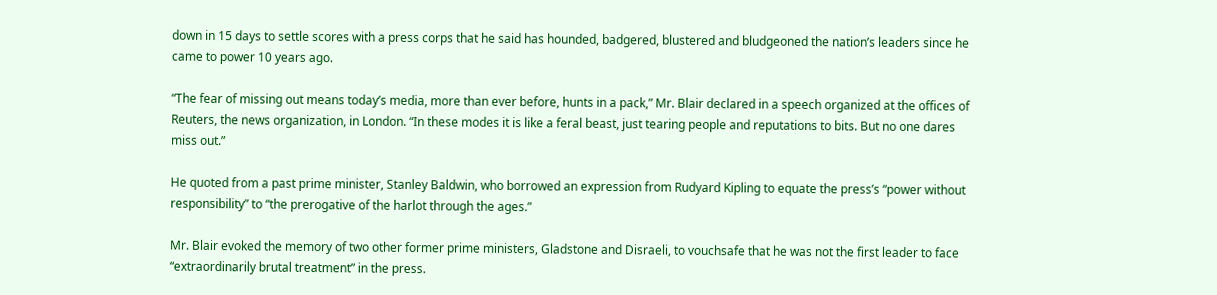down in 15 days to settle scores with a press corps that he said has hounded, badgered, blustered and bludgeoned the nation’s leaders since he came to power 10 years ago.

“The fear of missing out means today’s media, more than ever before, hunts in a pack,” Mr. Blair declared in a speech organized at the offices of Reuters, the news organization, in London. “In these modes it is like a feral beast, just tearing people and reputations to bits. But no one dares miss out.”

He quoted from a past prime minister, Stanley Baldwin, who borrowed an expression from Rudyard Kipling to equate the press’s “power without responsibility” to “the prerogative of the harlot through the ages.”

Mr. Blair evoked the memory of two other former prime ministers, Gladstone and Disraeli, to vouchsafe that he was not the first leader to face “extraordinarily brutal treatment” in the press.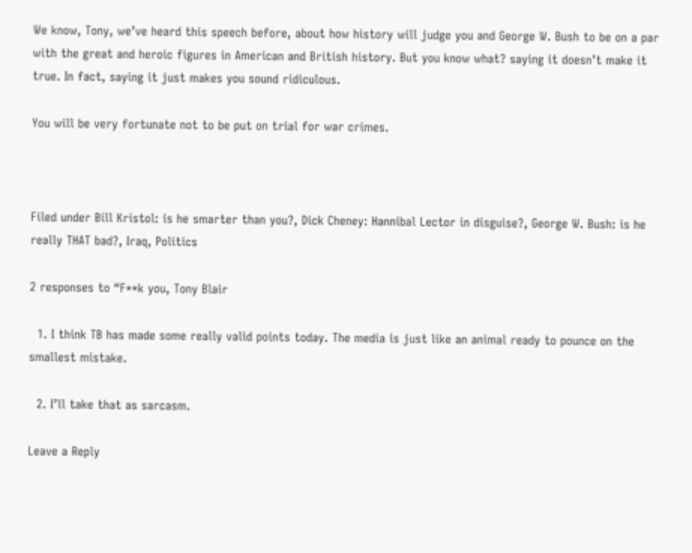We know, Tony, we’ve heard this speech before, about how history will judge you and George W. Bush to be on a par with the great and heroic figures in American and British history. But you know what? saying it doesn’t make it true. In fact, saying it just makes you sound ridiculous.

You will be very fortunate not to be put on trial for war crimes.



Filed under Bill Kristol: is he smarter than you?, Dick Cheney: Hannibal Lector in disguise?, George W. Bush: is he really THAT bad?, Iraq, Politics

2 responses to “F**k you, Tony Blair

  1. I think TB has made some really valid points today. The media is just like an animal ready to pounce on the smallest mistake.

  2. I’ll take that as sarcasm.

Leave a Reply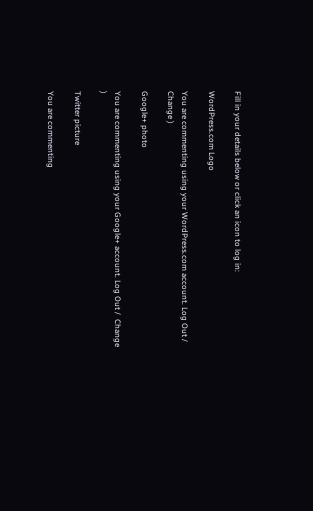Fill in your details below or click an icon to log in:

WordPress.com Logo

You are commenting using your WordPress.com account. Log Out /  Change )

Google+ photo

You are commenting using your Google+ account. Log Out /  Change )

Twitter picture

You are commenting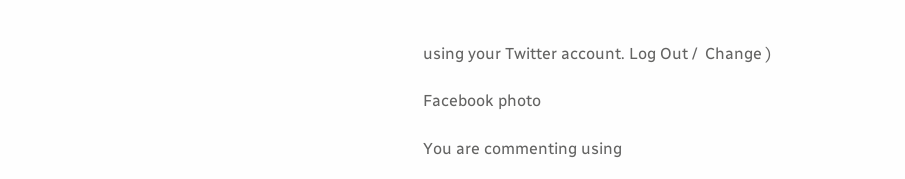using your Twitter account. Log Out /  Change )

Facebook photo

You are commenting using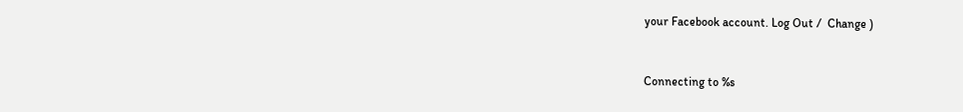your Facebook account. Log Out /  Change )


Connecting to %s